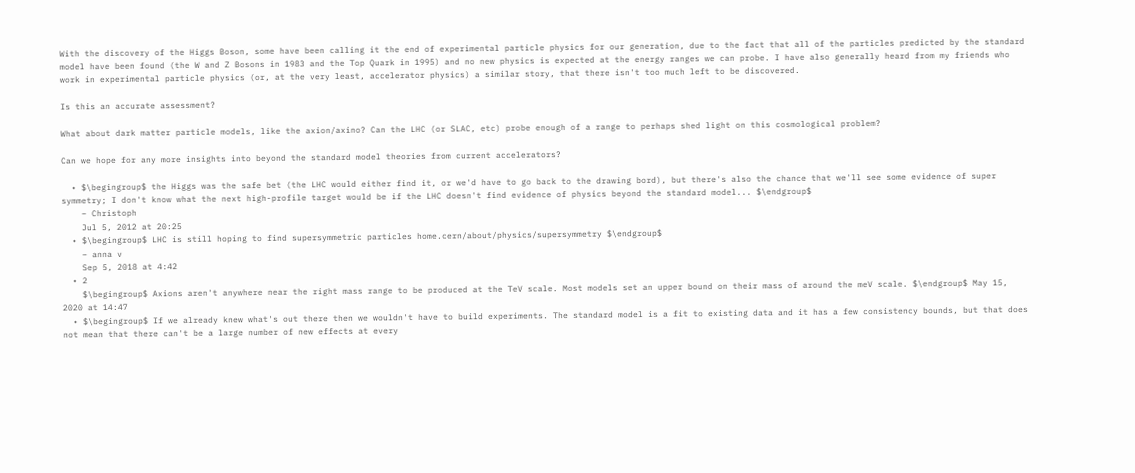With the discovery of the Higgs Boson, some have been calling it the end of experimental particle physics for our generation, due to the fact that all of the particles predicted by the standard model have been found (the W and Z Bosons in 1983 and the Top Quark in 1995) and no new physics is expected at the energy ranges we can probe. I have also generally heard from my friends who work in experimental particle physics (or, at the very least, accelerator physics) a similar story, that there isn't too much left to be discovered.

Is this an accurate assessment?

What about dark matter particle models, like the axion/axino? Can the LHC (or SLAC, etc) probe enough of a range to perhaps shed light on this cosmological problem?

Can we hope for any more insights into beyond the standard model theories from current accelerators?

  • $\begingroup$ the Higgs was the safe bet (the LHC would either find it, or we'd have to go back to the drawing bord), but there's also the chance that we'll see some evidence of super symmetry; I don't know what the next high-profile target would be if the LHC doesn't find evidence of physics beyond the standard model... $\endgroup$
    – Christoph
    Jul 5, 2012 at 20:25
  • $\begingroup$ LHC is still hoping to find supersymmetric particles home.cern/about/physics/supersymmetry $\endgroup$
    – anna v
    Sep 5, 2018 at 4:42
  • 2
    $\begingroup$ Axions aren't anywhere near the right mass range to be produced at the TeV scale. Most models set an upper bound on their mass of around the meV scale. $\endgroup$ May 15, 2020 at 14:47
  • $\begingroup$ If we already knew what's out there then we wouldn't have to build experiments. The standard model is a fit to existing data and it has a few consistency bounds, but that does not mean that there can't be a large number of new effects at every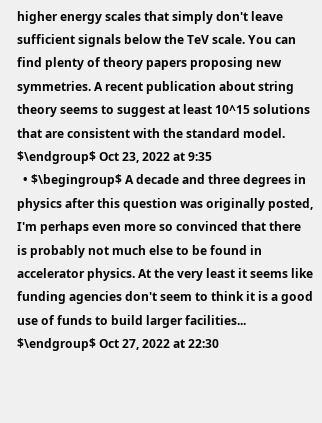higher energy scales that simply don't leave sufficient signals below the TeV scale. You can find plenty of theory papers proposing new symmetries. A recent publication about string theory seems to suggest at least 10^15 solutions that are consistent with the standard model. $\endgroup$ Oct 23, 2022 at 9:35
  • $\begingroup$ A decade and three degrees in physics after this question was originally posted, I'm perhaps even more so convinced that there is probably not much else to be found in accelerator physics. At the very least it seems like funding agencies don't seem to think it is a good use of funds to build larger facilities... $\endgroup$ Oct 27, 2022 at 22:30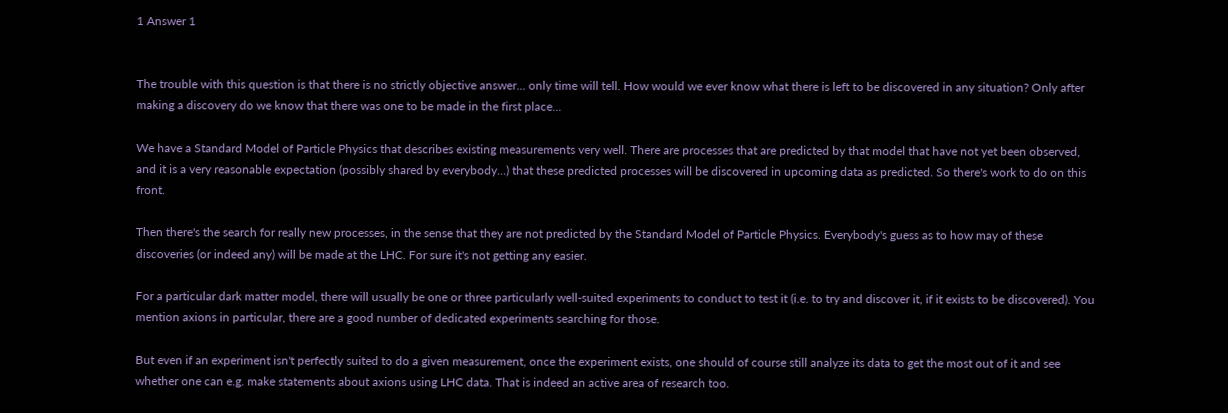1 Answer 1


The trouble with this question is that there is no strictly objective answer... only time will tell. How would we ever know what there is left to be discovered in any situation? Only after making a discovery do we know that there was one to be made in the first place...

We have a Standard Model of Particle Physics that describes existing measurements very well. There are processes that are predicted by that model that have not yet been observed, and it is a very reasonable expectation (possibly shared by everybody...) that these predicted processes will be discovered in upcoming data as predicted. So there's work to do on this front.

Then there's the search for really new processes, in the sense that they are not predicted by the Standard Model of Particle Physics. Everybody's guess as to how may of these discoveries (or indeed any) will be made at the LHC. For sure it's not getting any easier.

For a particular dark matter model, there will usually be one or three particularly well-suited experiments to conduct to test it (i.e. to try and discover it, if it exists to be discovered). You mention axions in particular, there are a good number of dedicated experiments searching for those.

But even if an experiment isn't perfectly suited to do a given measurement, once the experiment exists, one should of course still analyze its data to get the most out of it and see whether one can e.g. make statements about axions using LHC data. That is indeed an active area of research too.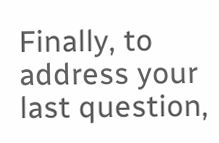Finally, to address your last question,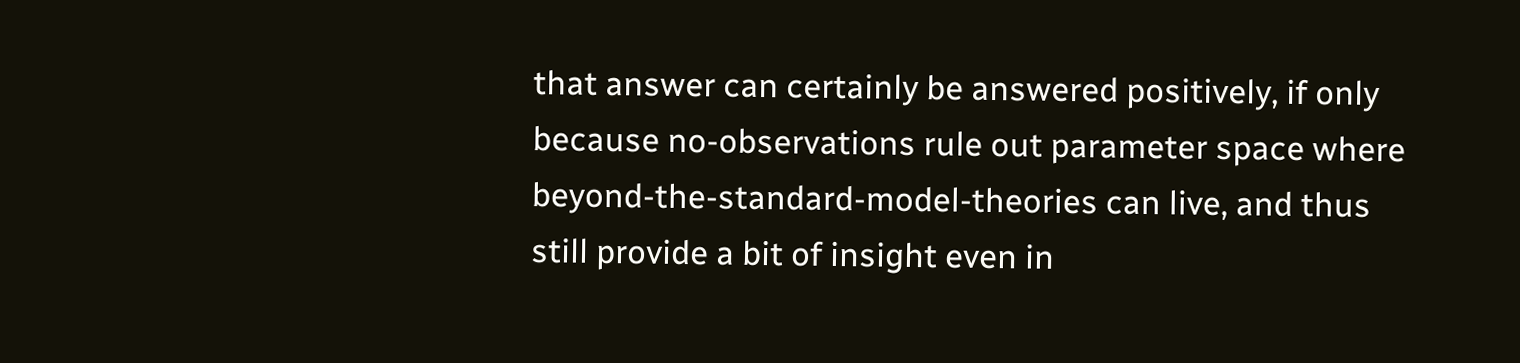that answer can certainly be answered positively, if only because no-observations rule out parameter space where beyond-the-standard-model-theories can live, and thus still provide a bit of insight even in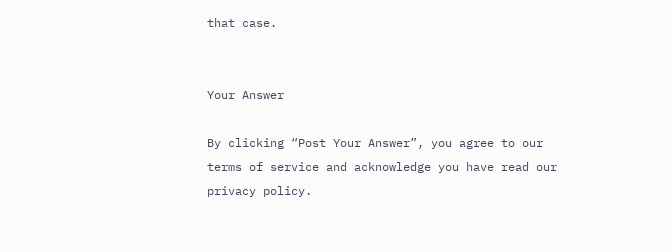that case.


Your Answer

By clicking “Post Your Answer”, you agree to our terms of service and acknowledge you have read our privacy policy.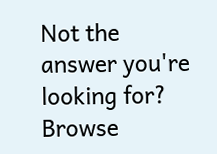Not the answer you're looking for? Browse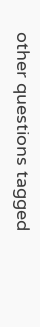other questions tagged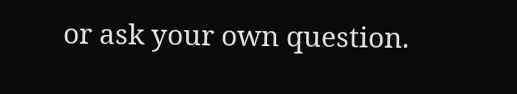or ask your own question.